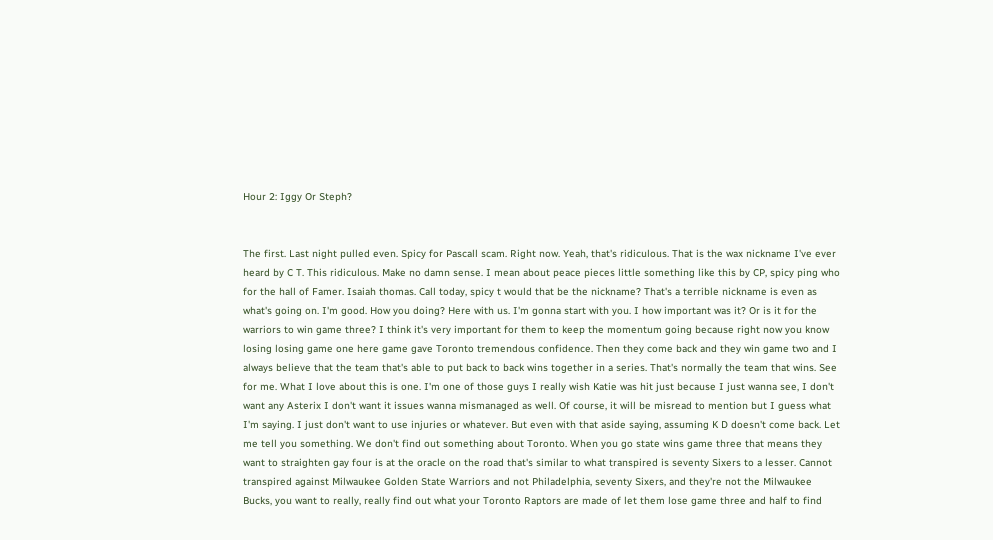Hour 2: Iggy Or Steph?


The first. Last night pulled even. Spicy for Pascall scam. Right now. Yeah, that's ridiculous. That is the wax nickname I've ever heard by C T. This ridiculous. Make no damn sense. I mean about peace pieces little something like this by CP, spicy ping who for the hall of Famer. Isaiah thomas. Call today, spicy t would that be the nickname? That's a terrible nickname is even as what's going on. I'm good. How you doing? Here with us. I'm gonna start with you. I how important was it? Or is it for the warriors to win game three? I think it's very important for them to keep the momentum going because right now you know losing losing game one here game gave Toronto tremendous confidence. Then they come back and they win game two and I always believe that the team that's able to put back to back wins together in a series. That's normally the team that wins. See for me. What I love about this is one. I'm one of those guys I really wish Katie was hit just because I just wanna see, I don't want any Asterix I don't want it issues wanna mismanaged as well. Of course, it will be misread to mention but I guess what I'm saying. I just don't want to use injuries or whatever. But even with that aside saying, assuming K D doesn't come back. Let me tell you something. We don't find out something about Toronto. When you go state wins game three that means they want to straighten gay four is at the oracle on the road that's similar to what transpired is seventy Sixers to a lesser. Cannot transpired against Milwaukee Golden State Warriors and not Philadelphia, seventy Sixers, and they're not the Milwaukee Bucks, you want to really, really find out what your Toronto Raptors are made of let them lose game three and half to find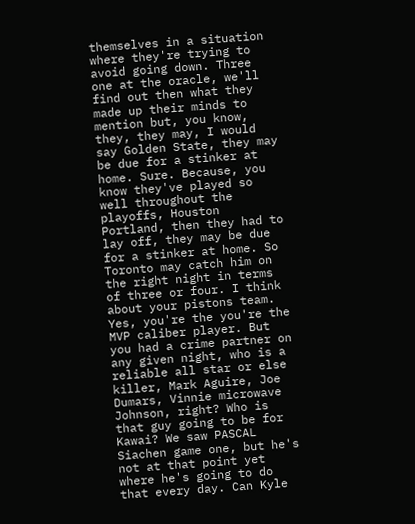themselves in a situation where they're trying to avoid going down. Three one at the oracle, we'll find out then what they made up their minds to mention but, you know, they, they may, I would say Golden State, they may be due for a stinker at home. Sure. Because, you know they've played so well throughout the playoffs, Houston Portland, then they had to lay off, they may be due for a stinker at home. So Toronto may catch him on the right night in terms of three or four. I think about your pistons team. Yes, you're the you're the MVP caliber player. But you had a crime partner on any given night, who is a reliable all star or else killer, Mark Aguire, Joe Dumars, Vinnie microwave Johnson, right? Who is that guy going to be for Kawai? We saw PASCAL Siachen game one, but he's not at that point yet where he's going to do that every day. Can Kyle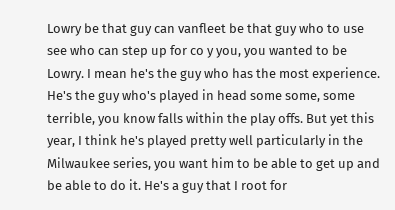Lowry be that guy can vanfleet be that guy who to use see who can step up for co y you, you wanted to be Lowry. I mean he's the guy who has the most experience. He's the guy who's played in head some some, some terrible, you know falls within the play offs. But yet this year, I think he's played pretty well particularly in the Milwaukee series, you want him to be able to get up and be able to do it. He's a guy that I root for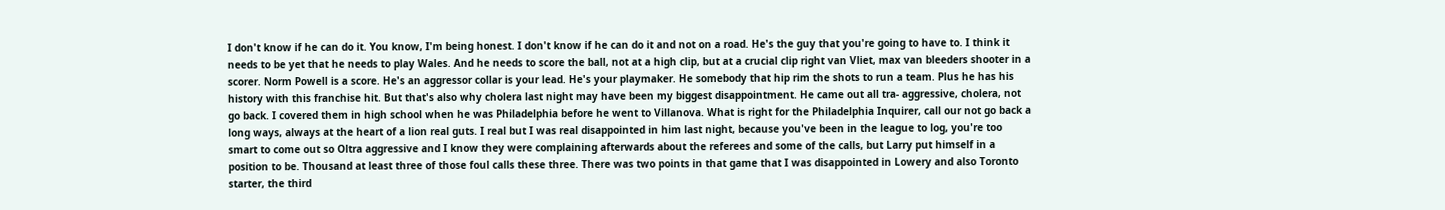I don't know if he can do it. You know, I'm being honest. I don't know if he can do it and not on a road. He's the guy that you're going to have to. I think it needs to be yet that he needs to play Wales. And he needs to score the ball, not at a high clip, but at a crucial clip right van Vliet, max van bleeders shooter in a scorer. Norm Powell is a score. He's an aggressor collar is your lead. He's your playmaker. He somebody that hip rim the shots to run a team. Plus he has his history with this franchise hit. But that's also why cholera last night may have been my biggest disappointment. He came out all tra- aggressive, cholera, not go back. I covered them in high school when he was Philadelphia before he went to Villanova. What is right for the Philadelphia Inquirer, call our not go back a long ways, always at the heart of a lion real guts. I real but I was real disappointed in him last night, because you've been in the league to log, you're too smart to come out so Oltra aggressive and I know they were complaining afterwards about the referees and some of the calls, but Larry put himself in a position to be. Thousand at least three of those foul calls these three. There was two points in that game that I was disappointed in Lowery and also Toronto starter, the third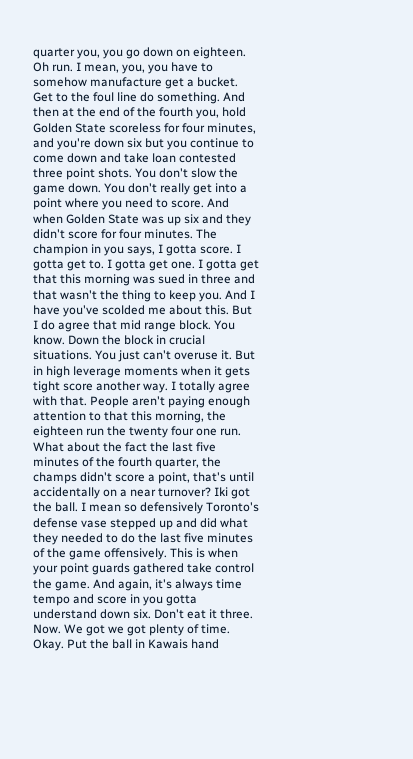quarter you, you go down on eighteen. Oh run. I mean, you, you have to somehow manufacture get a bucket. Get to the foul line do something. And then at the end of the fourth you, hold Golden State scoreless for four minutes, and you're down six but you continue to come down and take loan contested three point shots. You don't slow the game down. You don't really get into a point where you need to score. And when Golden State was up six and they didn't score for four minutes. The champion in you says, I gotta score. I gotta get to. I gotta get one. I gotta get that this morning was sued in three and that wasn't the thing to keep you. And I have you've scolded me about this. But I do agree that mid range block. You know. Down the block in crucial situations. You just can't overuse it. But in high leverage moments when it gets tight score another way. I totally agree with that. People aren't paying enough attention to that this morning, the eighteen run the twenty four one run. What about the fact the last five minutes of the fourth quarter, the champs didn't score a point, that's until accidentally on a near turnover? Iki got the ball. I mean so defensively Toronto's defense vase stepped up and did what they needed to do the last five minutes of the game offensively. This is when your point guards gathered take control the game. And again, it's always time tempo and score in you gotta understand down six. Don't eat it three. Now. We got we got plenty of time. Okay. Put the ball in Kawais hand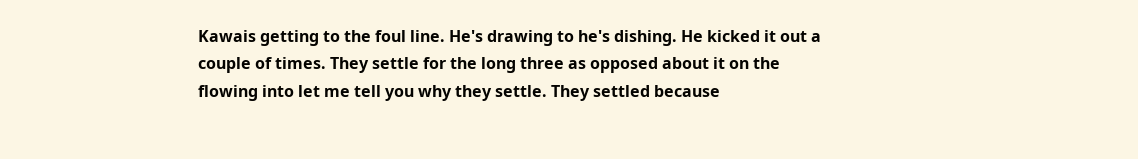Kawais getting to the foul line. He's drawing to he's dishing. He kicked it out a couple of times. They settle for the long three as opposed about it on the flowing into let me tell you why they settle. They settled because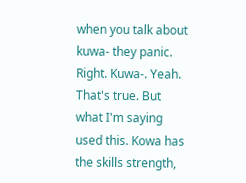when you talk about kuwa- they panic. Right. Kuwa-. Yeah. That's true. But what I'm saying used this. Kowa has the skills strength,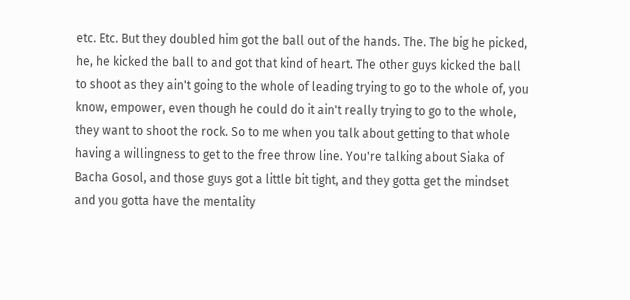etc. Etc. But they doubled him got the ball out of the hands. The. The big he picked, he, he kicked the ball to and got that kind of heart. The other guys kicked the ball to shoot as they ain't going to the whole of leading trying to go to the whole of, you know, empower, even though he could do it ain't really trying to go to the whole, they want to shoot the rock. So to me when you talk about getting to that whole having a willingness to get to the free throw line. You're talking about Siaka of Bacha Gosol, and those guys got a little bit tight, and they gotta get the mindset and you gotta have the mentality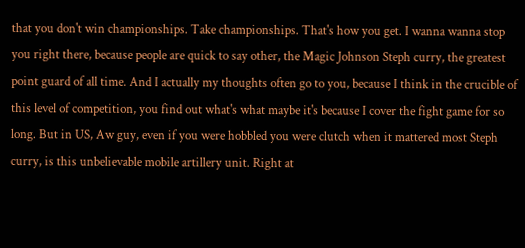that you don't win championships. Take championships. That's how you get. I wanna wanna stop you right there, because people are quick to say other, the Magic Johnson Steph curry, the greatest point guard of all time. And I actually my thoughts often go to you, because I think in the crucible of this level of competition, you find out what's what maybe it's because I cover the fight game for so long. But in US, Aw guy, even if you were hobbled you were clutch when it mattered most Steph curry, is this unbelievable mobile artillery unit. Right at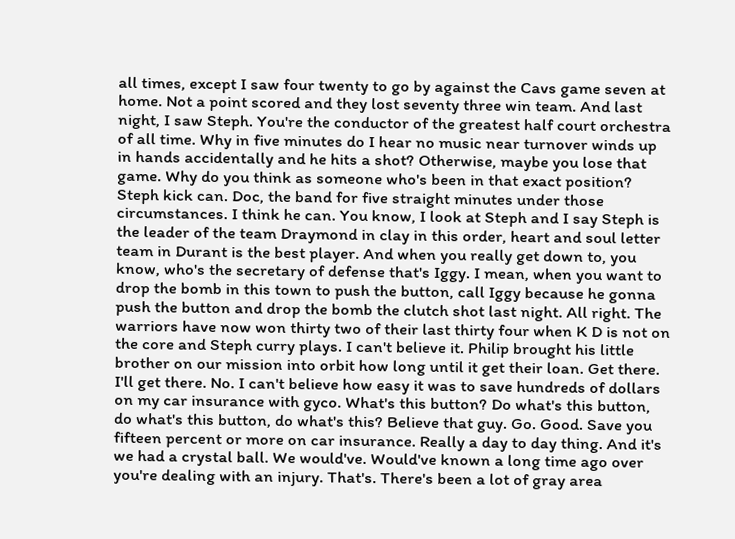all times, except I saw four twenty to go by against the Cavs game seven at home. Not a point scored and they lost seventy three win team. And last night, I saw Steph. You're the conductor of the greatest half court orchestra of all time. Why in five minutes do I hear no music near turnover winds up in hands accidentally and he hits a shot? Otherwise, maybe you lose that game. Why do you think as someone who's been in that exact position? Steph kick can. Doc, the band for five straight minutes under those circumstances. I think he can. You know, I look at Steph and I say Steph is the leader of the team Draymond in clay in this order, heart and soul letter team in Durant is the best player. And when you really get down to, you know, who's the secretary of defense that's Iggy. I mean, when you want to drop the bomb in this town to push the button, call Iggy because he gonna push the button and drop the bomb the clutch shot last night. All right. The warriors have now won thirty two of their last thirty four when K D is not on the core and Steph curry plays. I can't believe it. Philip brought his little brother on our mission into orbit how long until it get their loan. Get there. I'll get there. No. I can't believe how easy it was to save hundreds of dollars on my car insurance with gyco. What's this button? Do what's this button, do what's this button, do what's this? Believe that guy. Go. Good. Save you fifteen percent or more on car insurance. Really a day to day thing. And it's we had a crystal ball. We would've. Would've known a long time ago over you're dealing with an injury. That's. There's been a lot of gray area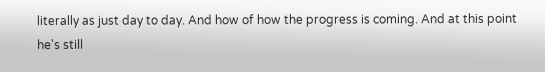literally as just day to day. And how of how the progress is coming. And at this point he's still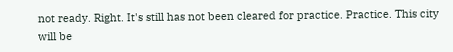not ready. Right. It's still has not been cleared for practice. Practice. This city will be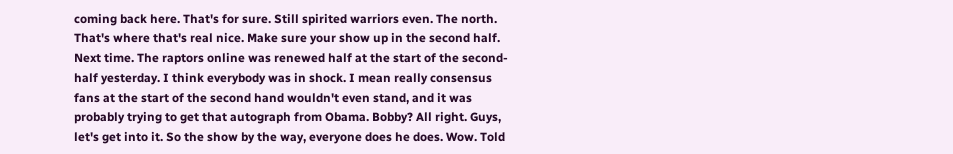coming back here. That's for sure. Still spirited warriors even. The north. That's where that's real nice. Make sure your show up in the second half. Next time. The raptors online was renewed half at the start of the second-half yesterday. I think everybody was in shock. I mean really consensus fans at the start of the second hand wouldn't even stand, and it was probably trying to get that autograph from Obama. Bobby? All right. Guys, let's get into it. So the show by the way, everyone does he does. Wow. Told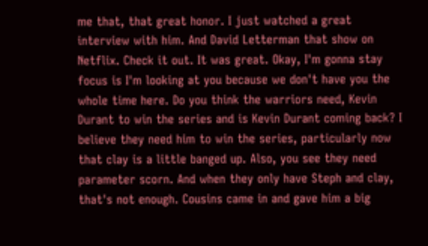me that, that great honor. I just watched a great interview with him. And David Letterman that show on Netflix. Check it out. It was great. Okay, I'm gonna stay focus is I'm looking at you because we don't have you the whole time here. Do you think the warriors need, Kevin Durant to win the series and is Kevin Durant coming back? I believe they need him to win the series, particularly now that clay is a little banged up. Also, you see they need parameter scorn. And when they only have Steph and clay, that's not enough. Cousins came in and gave him a big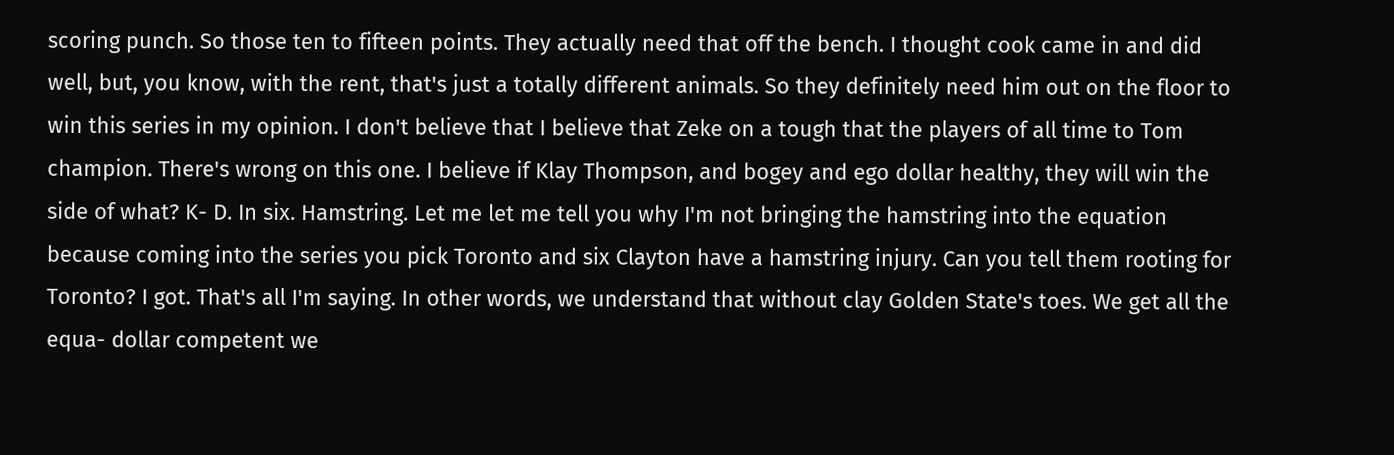scoring punch. So those ten to fifteen points. They actually need that off the bench. I thought cook came in and did well, but, you know, with the rent, that's just a totally different animals. So they definitely need him out on the floor to win this series in my opinion. I don't believe that I believe that Zeke on a tough that the players of all time to Tom champion. There's wrong on this one. I believe if Klay Thompson, and bogey and ego dollar healthy, they will win the side of what? K- D. In six. Hamstring. Let me let me tell you why I'm not bringing the hamstring into the equation because coming into the series you pick Toronto and six Clayton have a hamstring injury. Can you tell them rooting for Toronto? I got. That's all I'm saying. In other words, we understand that without clay Golden State's toes. We get all the equa- dollar competent we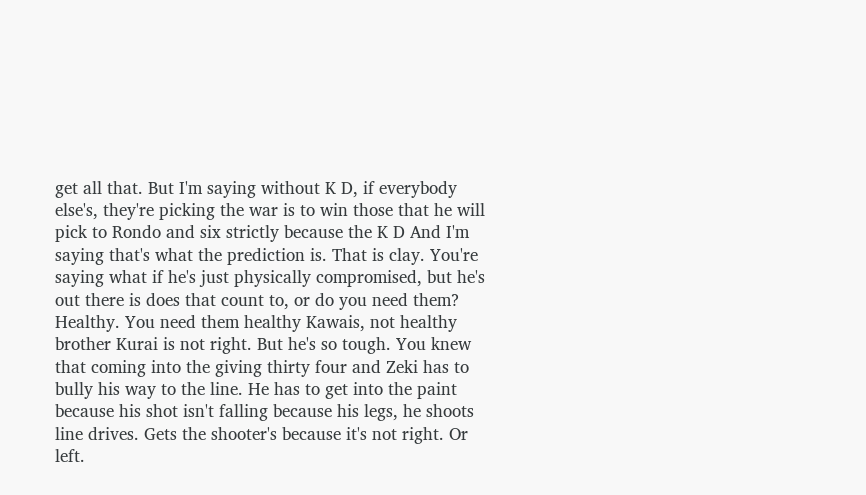get all that. But I'm saying without K D, if everybody else's, they're picking the war is to win those that he will pick to Rondo and six strictly because the K D And I'm saying that's what the prediction is. That is clay. You're saying what if he's just physically compromised, but he's out there is does that count to, or do you need them? Healthy. You need them healthy Kawais, not healthy brother Kurai is not right. But he's so tough. You knew that coming into the giving thirty four and Zeki has to bully his way to the line. He has to get into the paint because his shot isn't falling because his legs, he shoots line drives. Gets the shooter's because it's not right. Or left.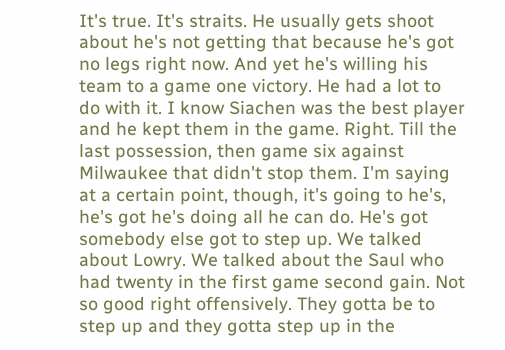It's true. It's straits. He usually gets shoot about he's not getting that because he's got no legs right now. And yet he's willing his team to a game one victory. He had a lot to do with it. I know Siachen was the best player and he kept them in the game. Right. Till the last possession, then game six against Milwaukee that didn't stop them. I'm saying at a certain point, though, it's going to he's, he's got he's doing all he can do. He's got somebody else got to step up. We talked about Lowry. We talked about the Saul who had twenty in the first game second gain. Not so good right offensively. They gotta be to step up and they gotta step up in the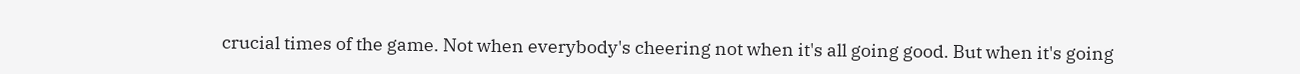crucial times of the game. Not when everybody's cheering not when it's all going good. But when it's going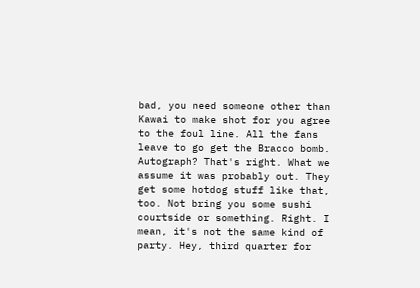bad, you need someone other than Kawai to make shot for you agree to the foul line. All the fans leave to go get the Bracco bomb. Autograph? That's right. What we assume it was probably out. They get some hotdog stuff like that, too. Not bring you some sushi courtside or something. Right. I mean, it's not the same kind of party. Hey, third quarter for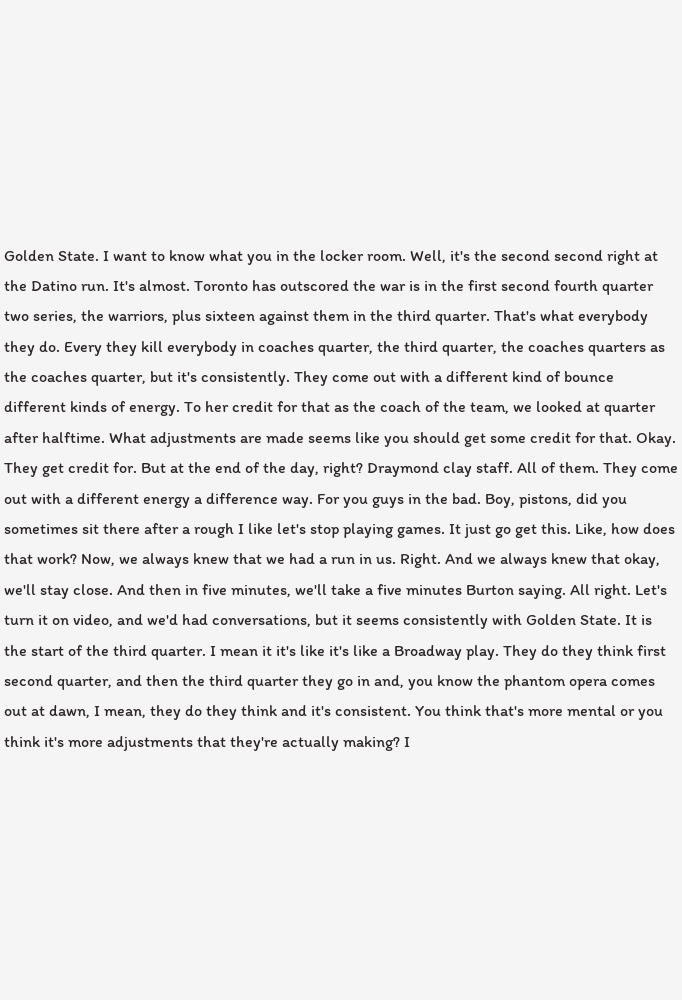Golden State. I want to know what you in the locker room. Well, it's the second second right at the Datino run. It's almost. Toronto has outscored the war is in the first second fourth quarter two series, the warriors, plus sixteen against them in the third quarter. That's what everybody they do. Every they kill everybody in coaches quarter, the third quarter, the coaches quarters as the coaches quarter, but it's consistently. They come out with a different kind of bounce different kinds of energy. To her credit for that as the coach of the team, we looked at quarter after halftime. What adjustments are made seems like you should get some credit for that. Okay. They get credit for. But at the end of the day, right? Draymond clay staff. All of them. They come out with a different energy a difference way. For you guys in the bad. Boy, pistons, did you sometimes sit there after a rough I like let's stop playing games. It just go get this. Like, how does that work? Now, we always knew that we had a run in us. Right. And we always knew that okay, we'll stay close. And then in five minutes, we'll take a five minutes Burton saying. All right. Let's turn it on video, and we'd had conversations, but it seems consistently with Golden State. It is the start of the third quarter. I mean it it's like it's like a Broadway play. They do they think first second quarter, and then the third quarter they go in and, you know the phantom opera comes out at dawn, I mean, they do they think and it's consistent. You think that's more mental or you think it's more adjustments that they're actually making? I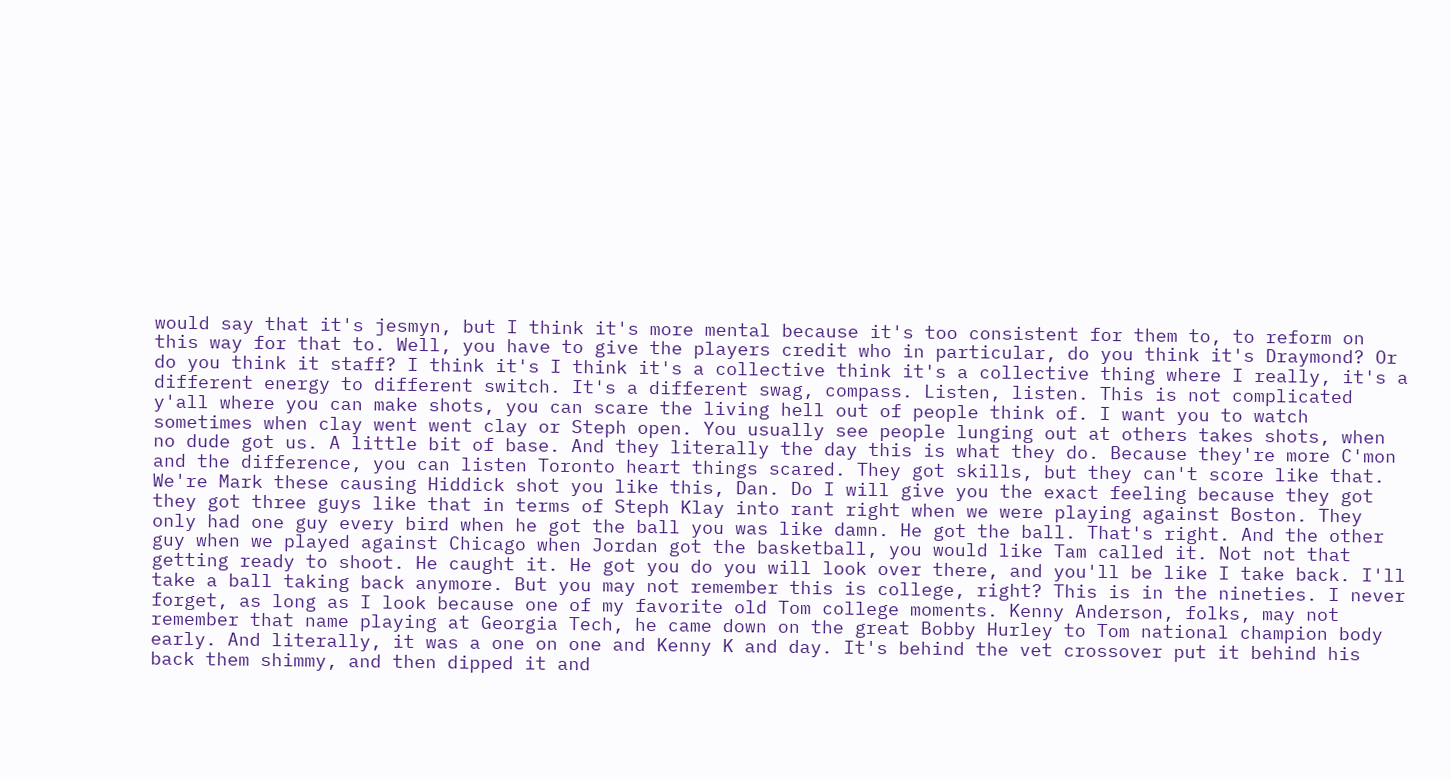would say that it's jesmyn, but I think it's more mental because it's too consistent for them to, to reform on this way for that to. Well, you have to give the players credit who in particular, do you think it's Draymond? Or do you think it staff? I think it's I think it's a collective think it's a collective thing where I really, it's a different energy to different switch. It's a different swag, compass. Listen, listen. This is not complicated y'all where you can make shots, you can scare the living hell out of people think of. I want you to watch sometimes when clay went went clay or Steph open. You usually see people lunging out at others takes shots, when no dude got us. A little bit of base. And they literally the day this is what they do. Because they're more C'mon and the difference, you can listen Toronto heart things scared. They got skills, but they can't score like that. We're Mark these causing Hiddick shot you like this, Dan. Do I will give you the exact feeling because they got they got three guys like that in terms of Steph Klay into rant right when we were playing against Boston. They only had one guy every bird when he got the ball you was like damn. He got the ball. That's right. And the other guy when we played against Chicago when Jordan got the basketball, you would like Tam called it. Not not that getting ready to shoot. He caught it. He got you do you will look over there, and you'll be like I take back. I'll take a ball taking back anymore. But you may not remember this is college, right? This is in the nineties. I never forget, as long as I look because one of my favorite old Tom college moments. Kenny Anderson, folks, may not remember that name playing at Georgia Tech, he came down on the great Bobby Hurley to Tom national champion body early. And literally, it was a one on one and Kenny K and day. It's behind the vet crossover put it behind his back them shimmy, and then dipped it and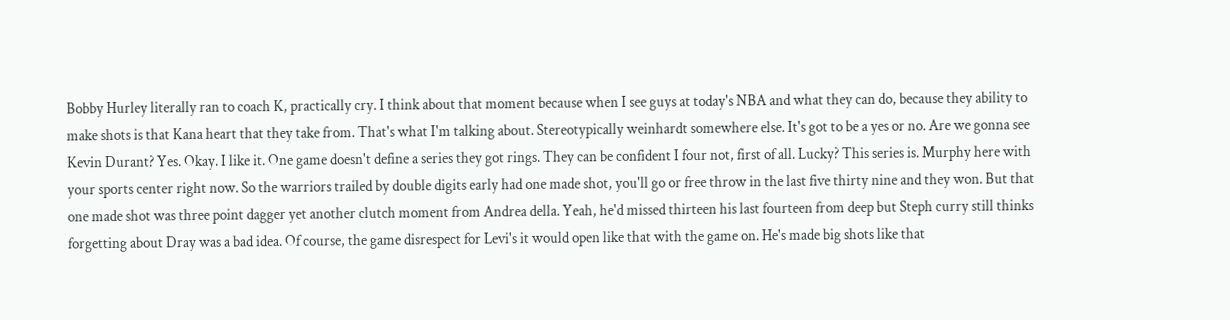Bobby Hurley literally ran to coach K, practically cry. I think about that moment because when I see guys at today's NBA and what they can do, because they ability to make shots is that Kana heart that they take from. That's what I'm talking about. Stereotypically weinhardt somewhere else. It's got to be a yes or no. Are we gonna see Kevin Durant? Yes. Okay. I like it. One game doesn't define a series they got rings. They can be confident I four not, first of all. Lucky? This series is. Murphy here with your sports center right now. So the warriors trailed by double digits early had one made shot, you'll go or free throw in the last five thirty nine and they won. But that one made shot was three point dagger yet another clutch moment from Andrea della. Yeah, he'd missed thirteen his last fourteen from deep but Steph curry still thinks forgetting about Dray was a bad idea. Of course, the game disrespect for Levi's it would open like that with the game on. He's made big shots like that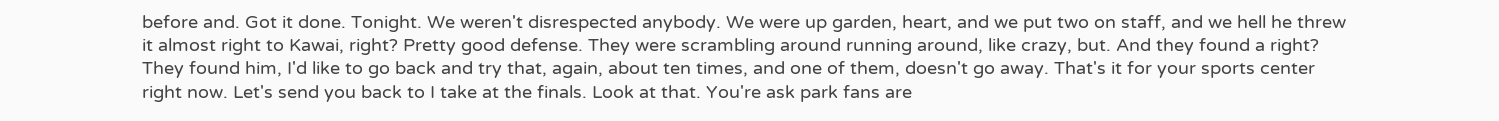before and. Got it done. Tonight. We weren't disrespected anybody. We were up garden, heart, and we put two on staff, and we hell he threw it almost right to Kawai, right? Pretty good defense. They were scrambling around running around, like crazy, but. And they found a right? They found him, I'd like to go back and try that, again, about ten times, and one of them, doesn't go away. That's it for your sports center right now. Let's send you back to I take at the finals. Look at that. You're ask park fans are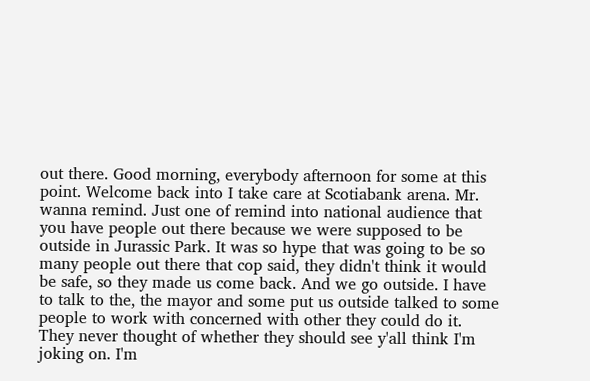out there. Good morning, everybody afternoon for some at this point. Welcome back into I take care at Scotiabank arena. Mr. wanna remind. Just one of remind into national audience that you have people out there because we were supposed to be outside in Jurassic Park. It was so hype that was going to be so many people out there that cop said, they didn't think it would be safe, so they made us come back. And we go outside. I have to talk to the, the mayor and some put us outside talked to some people to work with concerned with other they could do it. They never thought of whether they should see y'all think I'm joking on. I'm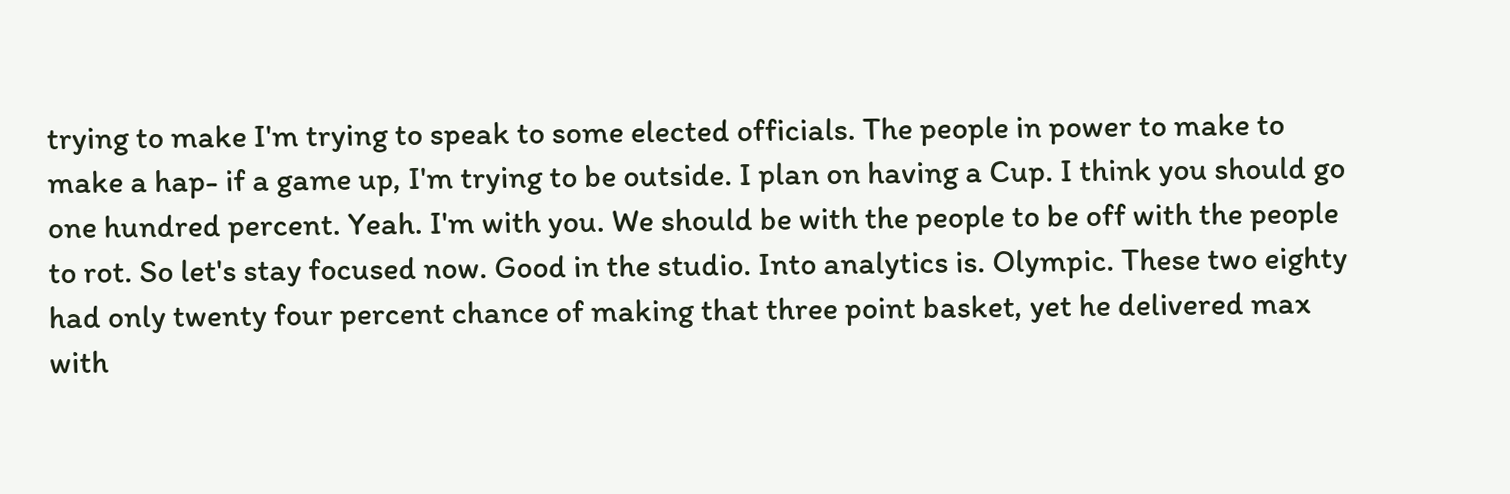trying to make I'm trying to speak to some elected officials. The people in power to make to make a hap- if a game up, I'm trying to be outside. I plan on having a Cup. I think you should go one hundred percent. Yeah. I'm with you. We should be with the people to be off with the people to rot. So let's stay focused now. Good in the studio. Into analytics is. Olympic. These two eighty had only twenty four percent chance of making that three point basket, yet he delivered max with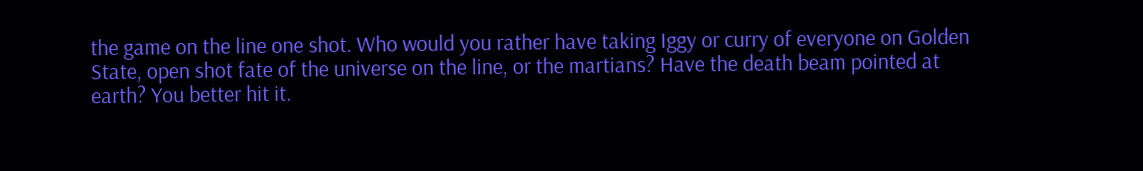the game on the line one shot. Who would you rather have taking Iggy or curry of everyone on Golden State, open shot fate of the universe on the line, or the martians? Have the death beam pointed at earth? You better hit it.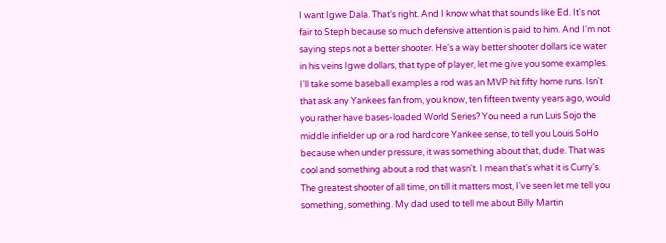I want Igwe Dala. That's right. And I know what that sounds like Ed. It's not fair to Steph because so much defensive attention is paid to him. And I'm not saying steps not a better shooter. He's a way better shooter dollars ice water in his veins Igwe dollars, that type of player, let me give you some examples. I'll take some baseball examples a rod was an MVP hit fifty home runs. Isn't that ask any Yankees fan from, you know, ten fifteen twenty years ago, would you rather have bases-loaded World Series? You need a run Luis Sojo the middle infielder up or a rod hardcore Yankee sense, to tell you Louis SoHo because when under pressure, it was something about that, dude. That was cool and something about a rod that wasn't. I mean that's what it is Curry's. The greatest shooter of all time, on till it matters most, I've seen let me tell you something, something. My dad used to tell me about Billy Martin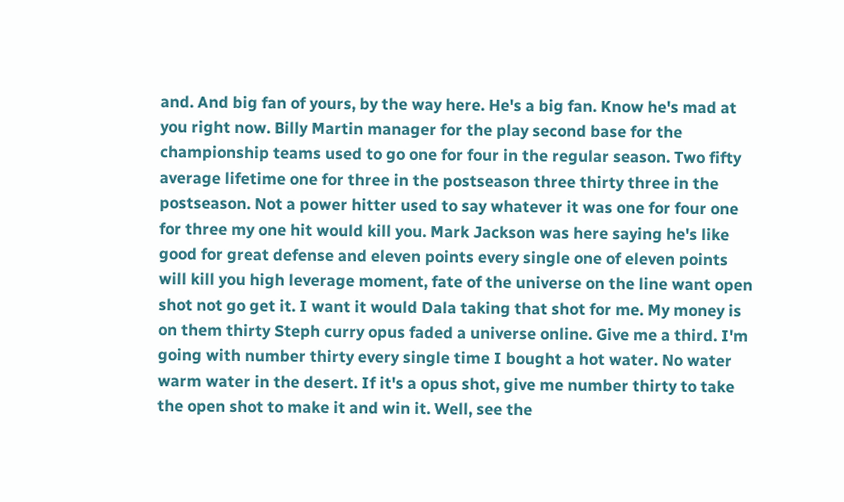and. And big fan of yours, by the way here. He's a big fan. Know he's mad at you right now. Billy Martin manager for the play second base for the championship teams used to go one for four in the regular season. Two fifty average lifetime one for three in the postseason three thirty three in the postseason. Not a power hitter used to say whatever it was one for four one for three my one hit would kill you. Mark Jackson was here saying he's like good for great defense and eleven points every single one of eleven points will kill you high leverage moment, fate of the universe on the line want open shot not go get it. I want it would Dala taking that shot for me. My money is on them thirty Steph curry opus faded a universe online. Give me a third. I'm going with number thirty every single time I bought a hot water. No water warm water in the desert. If it's a opus shot, give me number thirty to take the open shot to make it and win it. Well, see the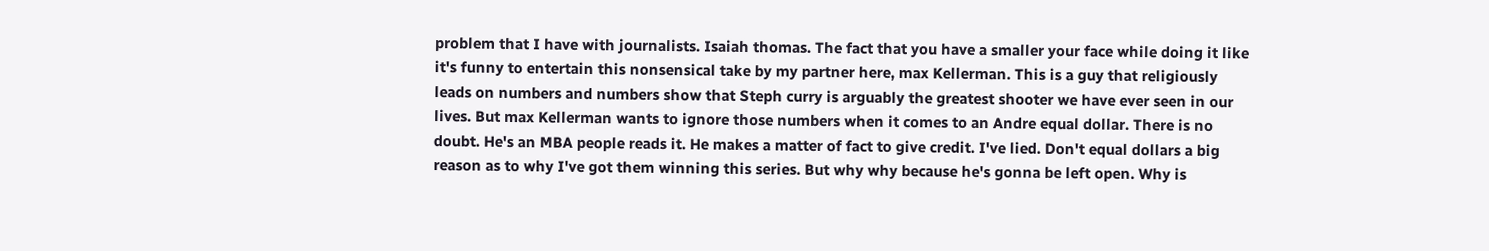problem that I have with journalists. Isaiah thomas. The fact that you have a smaller your face while doing it like it's funny to entertain this nonsensical take by my partner here, max Kellerman. This is a guy that religiously leads on numbers and numbers show that Steph curry is arguably the greatest shooter we have ever seen in our lives. But max Kellerman wants to ignore those numbers when it comes to an Andre equal dollar. There is no doubt. He's an MBA people reads it. He makes a matter of fact to give credit. I've lied. Don't equal dollars a big reason as to why I've got them winning this series. But why why because he's gonna be left open. Why is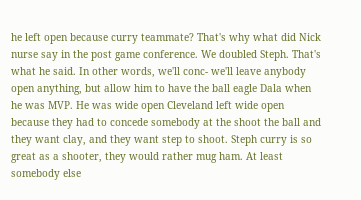he left open because curry teammate? That's why what did Nick nurse say in the post game conference. We doubled Steph. That's what he said. In other words, we'll conc- we'll leave anybody open anything, but allow him to have the ball eagle Dala when he was MVP. He was wide open Cleveland left wide open because they had to concede somebody at the shoot the ball and they want clay, and they want step to shoot. Steph curry is so great as a shooter, they would rather mug ham. At least somebody else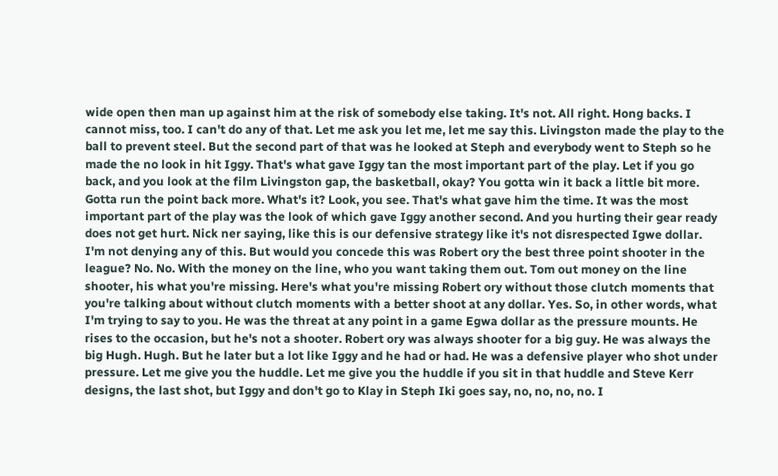wide open then man up against him at the risk of somebody else taking. It's not. All right. Hong backs. I cannot miss, too. I can't do any of that. Let me ask you let me, let me say this. Livingston made the play to the ball to prevent steel. But the second part of that was he looked at Steph and everybody went to Steph so he made the no look in hit Iggy. That's what gave Iggy tan the most important part of the play. Let if you go back, and you look at the film Livingston gap, the basketball, okay? You gotta win it back a little bit more. Gotta run the point back more. What's it? Look, you see. That's what gave him the time. It was the most important part of the play was the look of which gave Iggy another second. And you hurting their gear ready does not get hurt. Nick ner saying, like this is our defensive strategy like it's not disrespected Igwe dollar. I'm not denying any of this. But would you concede this was Robert ory the best three point shooter in the league? No. No. With the money on the line, who you want taking them out. Tom out money on the line shooter, his what you're missing. Here's what you're missing Robert ory without those clutch moments that you're talking about without clutch moments with a better shoot at any dollar. Yes. So, in other words, what I'm trying to say to you. He was the threat at any point in a game Egwa dollar as the pressure mounts. He rises to the occasion, but he's not a shooter. Robert ory was always shooter for a big guy. He was always the big Hugh. Hugh. But he later but a lot like Iggy and he had or had. He was a defensive player who shot under pressure. Let me give you the huddle. Let me give you the huddle if you sit in that huddle and Steve Kerr designs, the last shot, but Iggy and don't go to Klay in Steph Iki goes say, no, no, no, no. I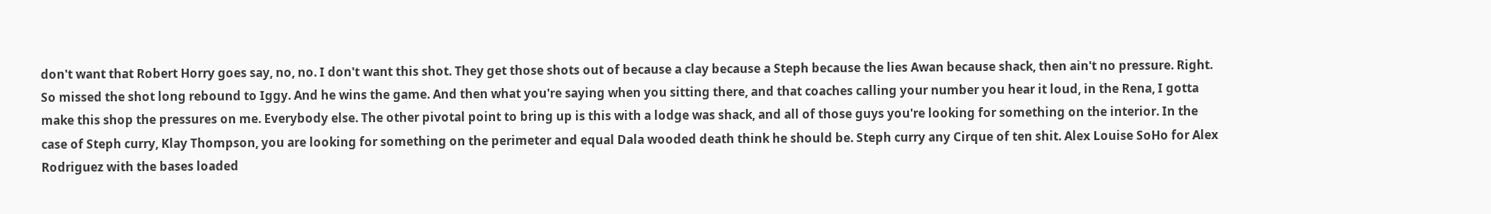don't want that Robert Horry goes say, no, no. I don't want this shot. They get those shots out of because a clay because a Steph because the lies Awan because shack, then ain't no pressure. Right. So missed the shot long rebound to Iggy. And he wins the game. And then what you're saying when you sitting there, and that coaches calling your number you hear it loud, in the Rena, I gotta make this shop the pressures on me. Everybody else. The other pivotal point to bring up is this with a lodge was shack, and all of those guys you're looking for something on the interior. In the case of Steph curry, Klay Thompson, you are looking for something on the perimeter and equal Dala wooded death think he should be. Steph curry any Cirque of ten shit. Alex Louise SoHo for Alex Rodriguez with the bases loaded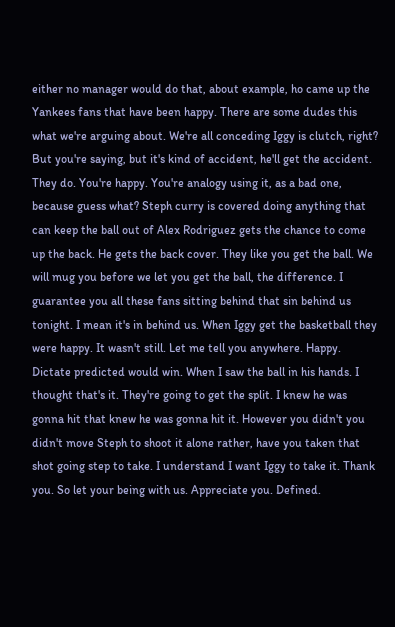either no manager would do that, about example, ho came up the Yankees fans that have been happy. There are some dudes this what we're arguing about. We're all conceding Iggy is clutch, right? But you're saying, but it's kind of accident, he'll get the accident. They do. You're happy. You're analogy using it, as a bad one, because guess what? Steph curry is covered doing anything that can keep the ball out of Alex Rodriguez gets the chance to come up the back. He gets the back cover. They like you get the ball. We will mug you before we let you get the ball, the difference. I guarantee you all these fans sitting behind that sin behind us tonight. I mean it's in behind us. When Iggy get the basketball they were happy. It wasn't still. Let me tell you anywhere. Happy. Dictate predicted would win. When I saw the ball in his hands. I thought that's it. They're going to get the split. I knew he was gonna hit that knew he was gonna hit it. However you didn't you didn't move Steph to shoot it alone rather, have you taken that shot going step to take. I understand I want Iggy to take it. Thank you. So let your being with us. Appreciate you. Defined.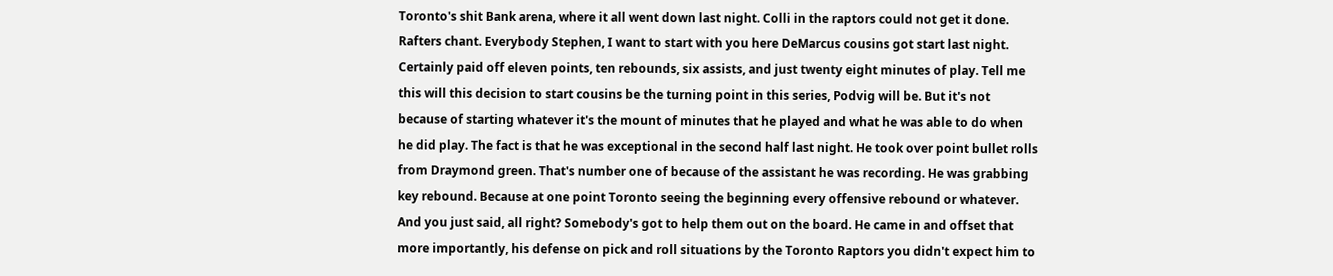Toronto's shit Bank arena, where it all went down last night. Colli in the raptors could not get it done. Rafters chant. Everybody Stephen, I want to start with you here DeMarcus cousins got start last night. Certainly paid off eleven points, ten rebounds, six assists, and just twenty eight minutes of play. Tell me this will this decision to start cousins be the turning point in this series, Podvig will be. But it's not because of starting whatever it's the mount of minutes that he played and what he was able to do when he did play. The fact is that he was exceptional in the second half last night. He took over point bullet rolls from Draymond green. That's number one of because of the assistant he was recording. He was grabbing key rebound. Because at one point Toronto seeing the beginning every offensive rebound or whatever. And you just said, all right? Somebody's got to help them out on the board. He came in and offset that more importantly, his defense on pick and roll situations by the Toronto Raptors you didn't expect him to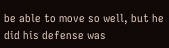be able to move so well, but he did his defense was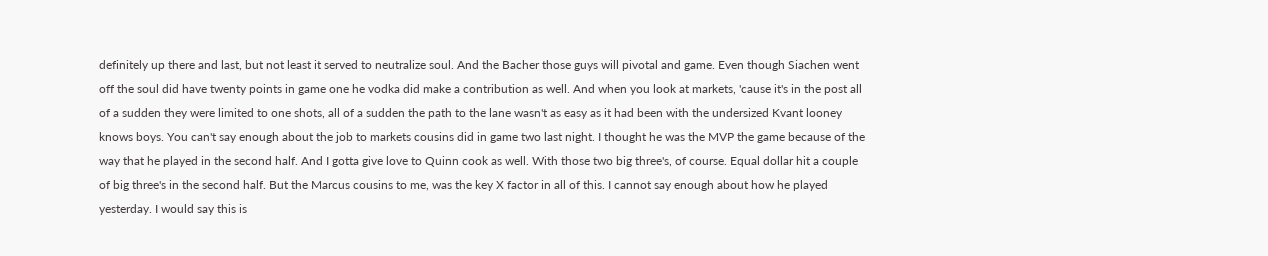definitely up there and last, but not least it served to neutralize soul. And the Bacher those guys will pivotal and game. Even though Siachen went off the soul did have twenty points in game one he vodka did make a contribution as well. And when you look at markets, 'cause it's in the post all of a sudden they were limited to one shots, all of a sudden the path to the lane wasn't as easy as it had been with the undersized Kvant looney knows boys. You can't say enough about the job to markets cousins did in game two last night. I thought he was the MVP the game because of the way that he played in the second half. And I gotta give love to Quinn cook as well. With those two big three's, of course. Equal dollar hit a couple of big three's in the second half. But the Marcus cousins to me, was the key X factor in all of this. I cannot say enough about how he played yesterday. I would say this is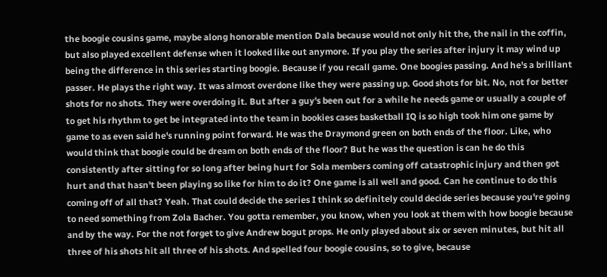the boogie cousins game, maybe along honorable mention Dala because would not only hit the, the nail in the coffin, but also played excellent defense when it looked like out anymore. If you play the series after injury it may wind up being the difference in this series starting boogie. Because if you recall game. One boogies passing. And he's a brilliant passer. He plays the right way. It was almost overdone like they were passing up. Good shots for bit. No, not for better shots for no shots. They were overdoing it. But after a guy's been out for a while he needs game or usually a couple of to get his rhythm to get be integrated into the team in bookies cases basketball IQ is so high took him one game by game to as even said he's running point forward. He was the Draymond green on both ends of the floor. Like, who would think that boogie could be dream on both ends of the floor? But he was the question is can he do this consistently after sitting for so long after being hurt for Sola members coming off catastrophic injury and then got hurt and that hasn't been playing so like for him to do it? One game is all well and good. Can he continue to do this coming off of all that? Yeah. That could decide the series I think so definitely could decide series because you're going to need something from Zola Bacher. You gotta remember, you know, when you look at them with how boogie because and by the way. For the not forget to give Andrew bogut props. He only played about six or seven minutes, but hit all three of his shots hit all three of his shots. And spelled four boogie cousins, so to give, because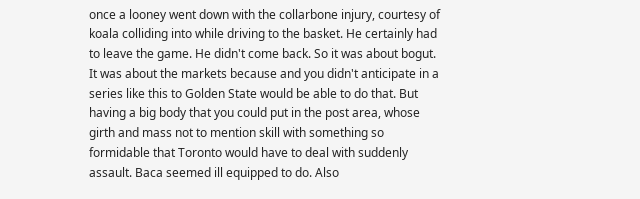once a looney went down with the collarbone injury, courtesy of koala colliding into while driving to the basket. He certainly had to leave the game. He didn't come back. So it was about bogut. It was about the markets because and you didn't anticipate in a series like this to Golden State would be able to do that. But having a big body that you could put in the post area, whose girth and mass not to mention skill with something so formidable that Toronto would have to deal with suddenly assault. Baca seemed ill equipped to do. Also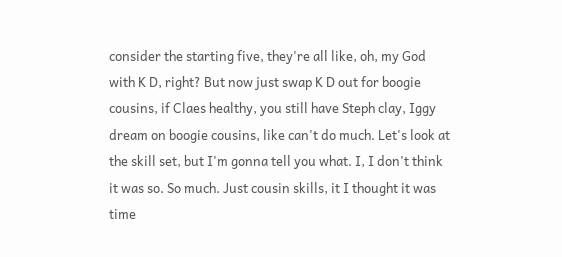consider the starting five, they're all like, oh, my God with K D, right? But now just swap K D out for boogie cousins, if Claes healthy, you still have Steph clay, Iggy dream on boogie cousins, like can't do much. Let's look at the skill set, but I'm gonna tell you what. I, I don't think it was so. So much. Just cousin skills, it I thought it was time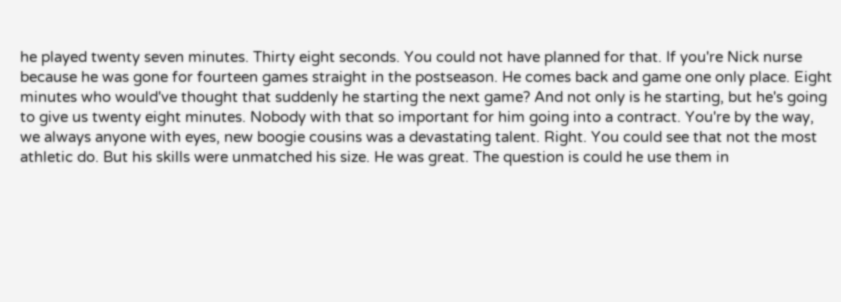he played twenty seven minutes. Thirty eight seconds. You could not have planned for that. If you're Nick nurse because he was gone for fourteen games straight in the postseason. He comes back and game one only place. Eight minutes who would've thought that suddenly he starting the next game? And not only is he starting, but he's going to give us twenty eight minutes. Nobody with that so important for him going into a contract. You're by the way, we always anyone with eyes, new boogie cousins was a devastating talent. Right. You could see that not the most athletic do. But his skills were unmatched his size. He was great. The question is could he use them in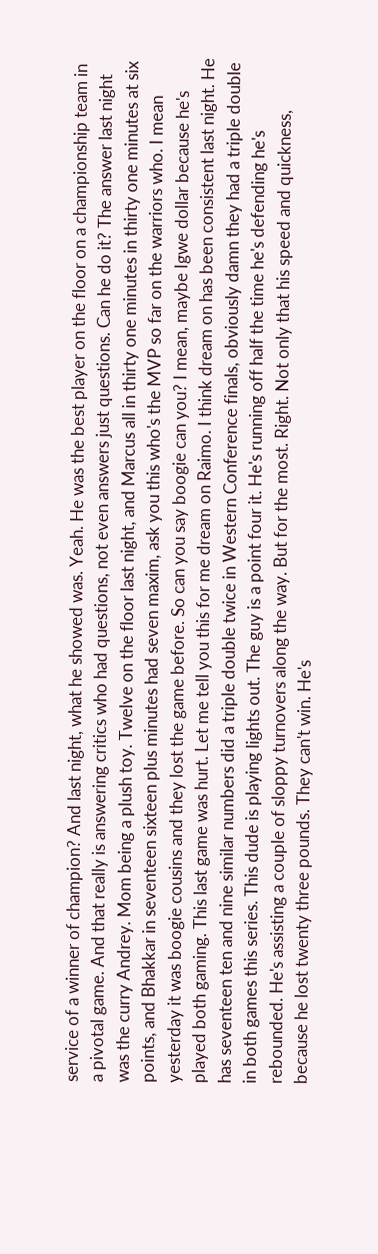service of a winner of champion? And last night, what he showed was. Yeah. He was the best player on the floor on a championship team in a pivotal game. And that really is answering critics who had questions, not even answers just questions. Can he do it? The answer last night was the curry Andrey. Mom being a plush toy. Twelve on the floor last night, and Marcus all in thirty one minutes in thirty one minutes at six points, and Bhakkar in seventeen sixteen plus minutes had seven maxim, ask you this who's the MVP so far on the warriors who. I mean yesterday it was boogie cousins and they lost the game before. So can you say boogie can you? I mean, maybe Igwe dollar because he's played both gaming. This last game was hurt. Let me tell you this for me dream on Raimo. I think dream on has been consistent last night. He has seventeen ten and nine similar numbers did a triple double twice in Western Conference finals, obviously damn they had a triple double in both games this series. This dude is playing lights out. The guy is a point four it. He's running off half the time he's defending he's rebounded. He's assisting a couple of sloppy turnovers along the way. But for the most. Right. Not only that his speed and quickness, because he lost twenty three pounds. They can't win. He's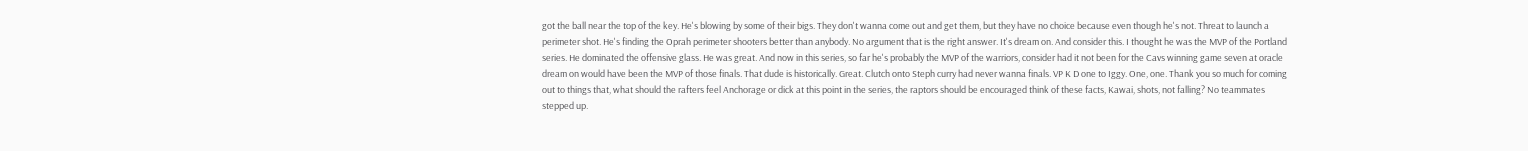got the ball near the top of the key. He's blowing by some of their bigs. They don't wanna come out and get them, but they have no choice because even though he's not. Threat to launch a perimeter shot. He's finding the Oprah perimeter shooters better than anybody. No argument that is the right answer. It's dream on. And consider this. I thought he was the MVP of the Portland series. He dominated the offensive glass. He was great. And now in this series, so far he's probably the MVP of the warriors, consider had it not been for the Cavs winning game seven at oracle dream on would have been the MVP of those finals. That dude is historically. Great. Clutch onto Steph curry had never wanna finals. VP K D one to Iggy. One, one. Thank you so much for coming out to things that, what should the rafters feel Anchorage or dick at this point in the series, the raptors should be encouraged think of these facts, Kawai, shots, not falling? No teammates stepped up.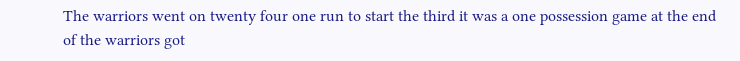The warriors went on twenty four one run to start the third it was a one possession game at the end of the warriors got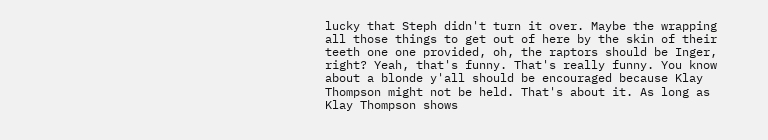lucky that Steph didn't turn it over. Maybe the wrapping all those things to get out of here by the skin of their teeth one one provided, oh, the raptors should be Inger, right? Yeah, that's funny. That's really funny. You know about a blonde y'all should be encouraged because Klay Thompson might not be held. That's about it. As long as Klay Thompson shows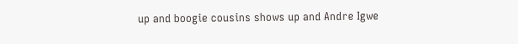up and boogie cousins shows up and Andre Igwe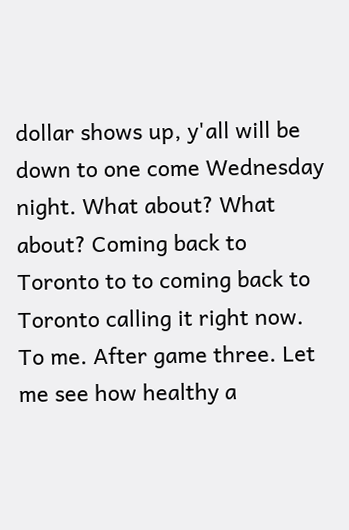dollar shows up, y'all will be down to one come Wednesday night. What about? What about? Coming back to Toronto to to coming back to Toronto calling it right now. To me. After game three. Let me see how healthy a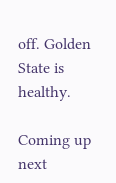off. Golden State is healthy.

Coming up next